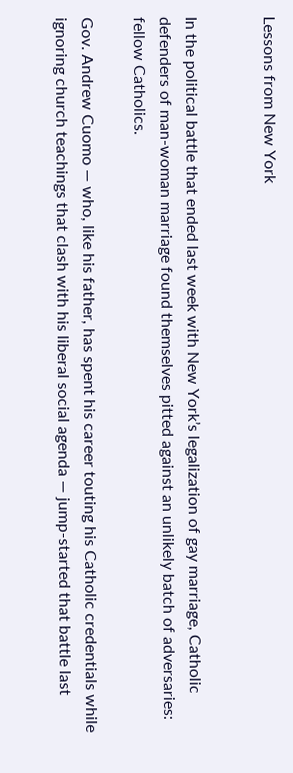Lessons from New York


In the political battle that ended last week with New York’s legalization of gay marriage, Catholic defenders of man-woman marriage found themselves pitted against an unlikely batch of adversaries: fellow Catholics.

Gov. Andrew Cuomo — who, like his father, has spent his career touting his Catholic credentials while ignoring church teachings that clash with his liberal social agenda — jump-started that battle last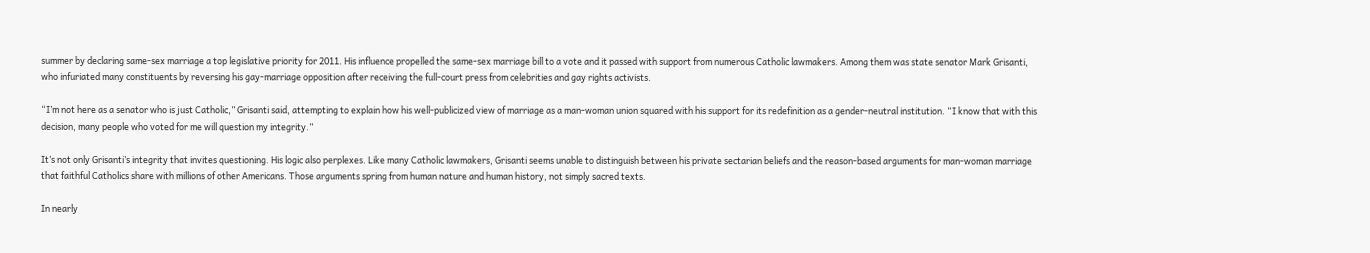summer by declaring same-sex marriage a top legislative priority for 2011. His influence propelled the same-sex marriage bill to a vote and it passed with support from numerous Catholic lawmakers. Among them was state senator Mark Grisanti, who infuriated many constituents by reversing his gay-marriage opposition after receiving the full-court press from celebrities and gay rights activists.

“I’m not here as a senator who is just Catholic,” Grisanti said, attempting to explain how his well-publicized view of marriage as a man-woman union squared with his support for its redefinition as a gender-neutral institution. “I know that with this decision, many people who voted for me will question my integrity.”

It’s not only Grisanti’s integrity that invites questioning. His logic also perplexes. Like many Catholic lawmakers, Grisanti seems unable to distinguish between his private sectarian beliefs and the reason-based arguments for man-woman marriage that faithful Catholics share with millions of other Americans. Those arguments spring from human nature and human history, not simply sacred texts.

In nearly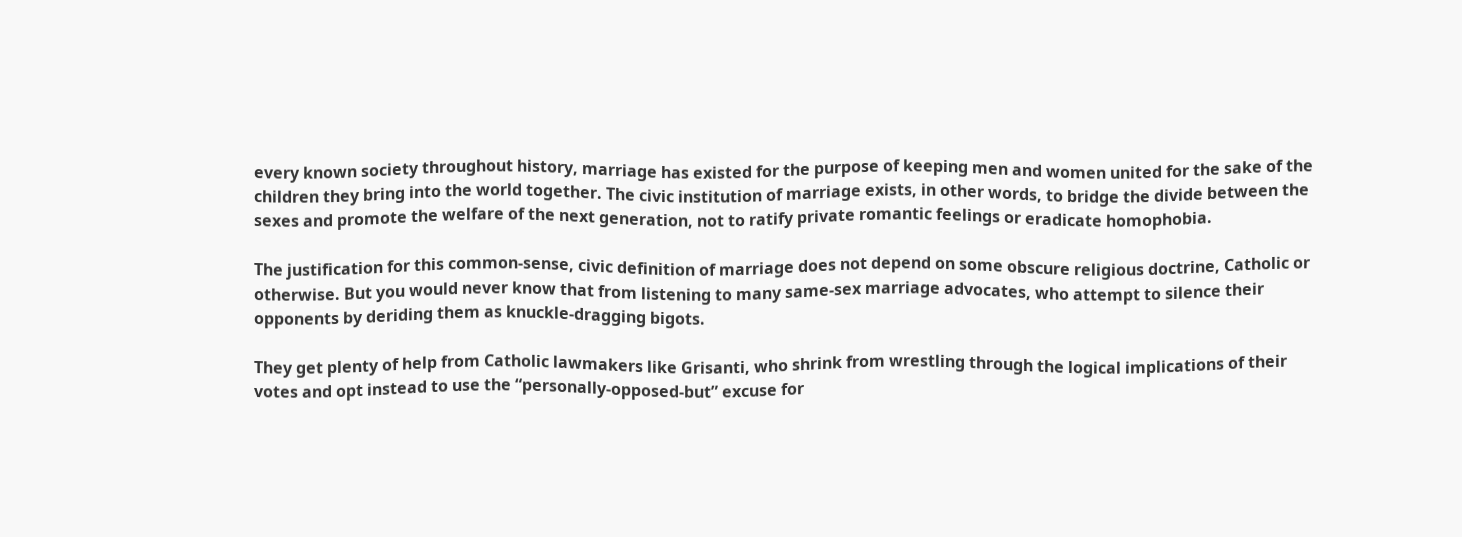every known society throughout history, marriage has existed for the purpose of keeping men and women united for the sake of the children they bring into the world together. The civic institution of marriage exists, in other words, to bridge the divide between the sexes and promote the welfare of the next generation, not to ratify private romantic feelings or eradicate homophobia.

The justification for this common-sense, civic definition of marriage does not depend on some obscure religious doctrine, Catholic or otherwise. But you would never know that from listening to many same-sex marriage advocates, who attempt to silence their opponents by deriding them as knuckle-dragging bigots.

They get plenty of help from Catholic lawmakers like Grisanti, who shrink from wrestling through the logical implications of their votes and opt instead to use the “personally-opposed-but” excuse for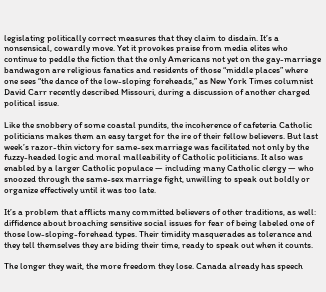legislating politically correct measures that they claim to disdain. It’s a nonsensical, cowardly move. Yet it provokes praise from media elites who continue to peddle the fiction that the only Americans not yet on the gay-marriage bandwagon are religious fanatics and residents of those “middle places” where one sees “the dance of the low-sloping foreheads,” as New York Times columnist David Carr recently described Missouri, during a discussion of another charged political issue.

Like the snobbery of some coastal pundits, the incoherence of cafeteria Catholic politicians makes them an easy target for the ire of their fellow believers. But last week’s razor-thin victory for same-sex marriage was facilitated not only by the fuzzy-headed logic and moral malleability of Catholic politicians. It also was enabled by a larger Catholic populace — including many Catholic clergy — who snoozed through the same-sex marriage fight, unwilling to speak out boldly or organize effectively until it was too late.

It’s a problem that afflicts many committed believers of other traditions, as well: diffidence about broaching sensitive social issues for fear of being labeled one of those low-sloping-forehead types. Their timidity masquerades as tolerance and they tell themselves they are biding their time, ready to speak out when it counts.

The longer they wait, the more freedom they lose. Canada already has speech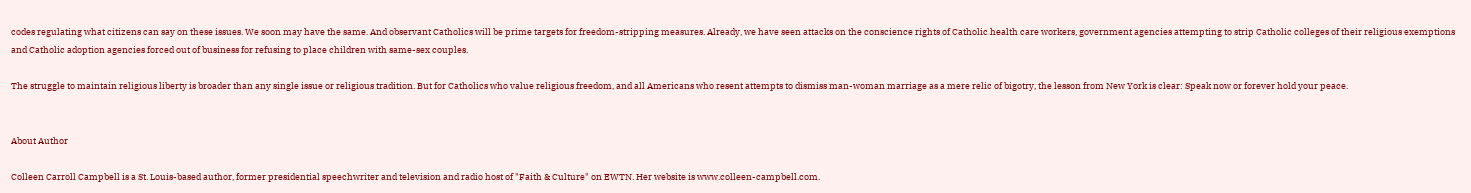codes regulating what citizens can say on these issues. We soon may have the same. And observant Catholics will be prime targets for freedom-stripping measures. Already, we have seen attacks on the conscience rights of Catholic health care workers, government agencies attempting to strip Catholic colleges of their religious exemptions and Catholic adoption agencies forced out of business for refusing to place children with same-sex couples.

The struggle to maintain religious liberty is broader than any single issue or religious tradition. But for Catholics who value religious freedom, and all Americans who resent attempts to dismiss man-woman marriage as a mere relic of bigotry, the lesson from New York is clear: Speak now or forever hold your peace.


About Author

Colleen Carroll Campbell is a St. Louis-based author, former presidential speechwriter and television and radio host of "Faith & Culture" on EWTN. Her website is www.colleen-campbell.com.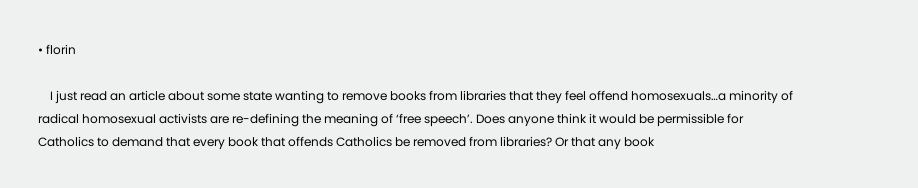• florin

    I just read an article about some state wanting to remove books from libraries that they feel offend homosexuals…a minority of radical homosexual activists are re-defining the meaning of ‘free speech’. Does anyone think it would be permissible for Catholics to demand that every book that offends Catholics be removed from libraries? Or that any book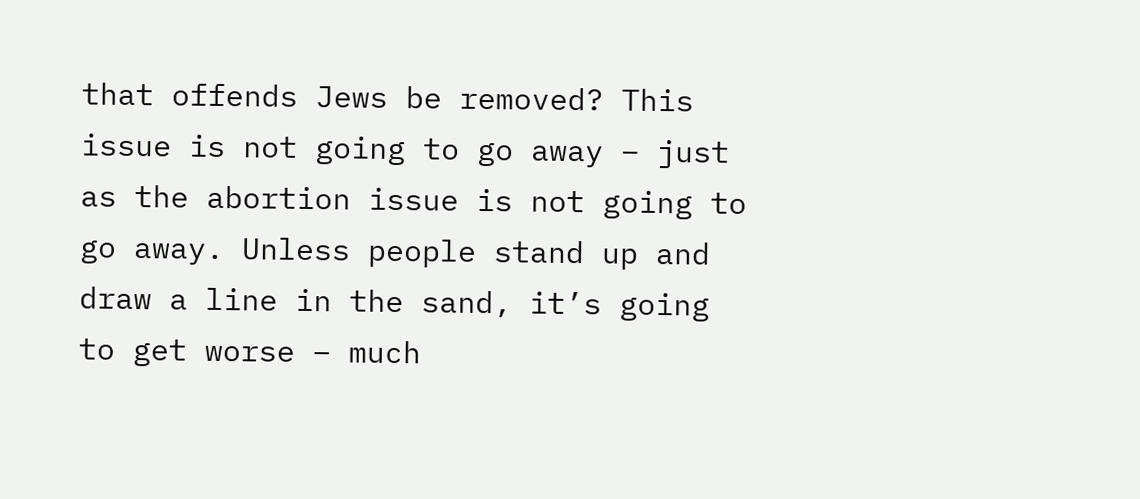that offends Jews be removed? This issue is not going to go away – just as the abortion issue is not going to go away. Unless people stand up and draw a line in the sand, it’s going to get worse – much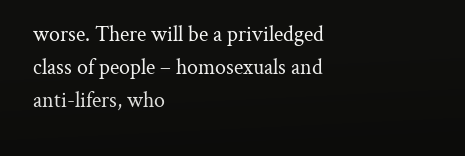worse. There will be a priviledged class of people – homosexuals and anti-lifers, who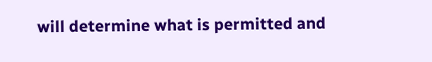will determine what is permitted and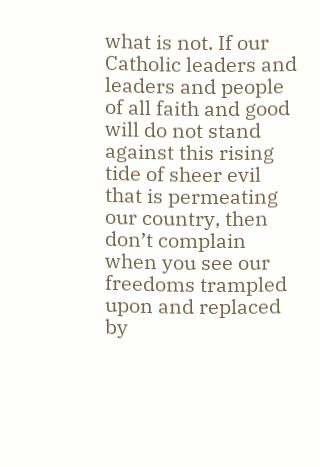what is not. If our Catholic leaders and leaders and people of all faith and good will do not stand against this rising tide of sheer evil that is permeating our country, then don’t complain when you see our freedoms trampled upon and replaced by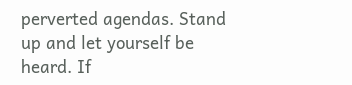perverted agendas. Stand up and let yourself be heard. If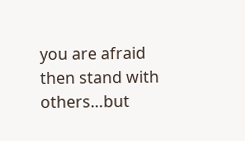you are afraid then stand with others…but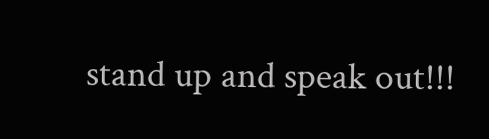stand up and speak out!!!